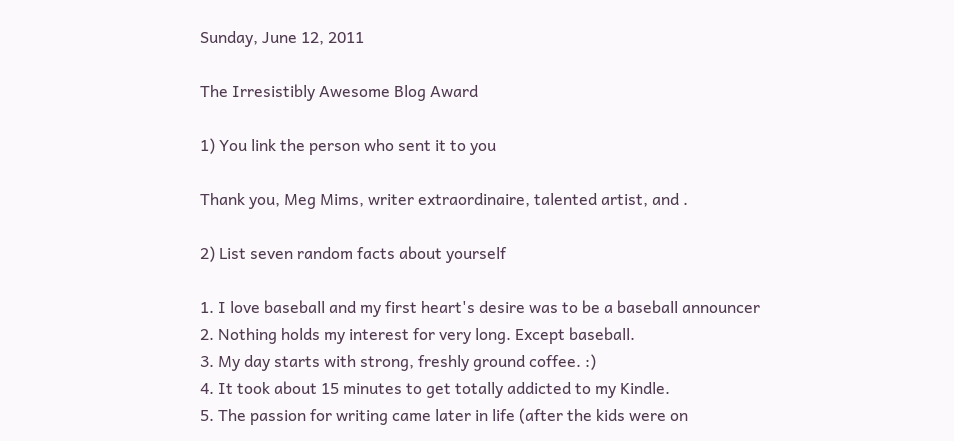Sunday, June 12, 2011

The Irresistibly Awesome Blog Award

1) You link the person who sent it to you

Thank you, Meg Mims, writer extraordinaire, talented artist, and .

2) List seven random facts about yourself

1. I love baseball and my first heart's desire was to be a baseball announcer
2. Nothing holds my interest for very long. Except baseball.
3. My day starts with strong, freshly ground coffee. :)
4. It took about 15 minutes to get totally addicted to my Kindle.
5. The passion for writing came later in life (after the kids were on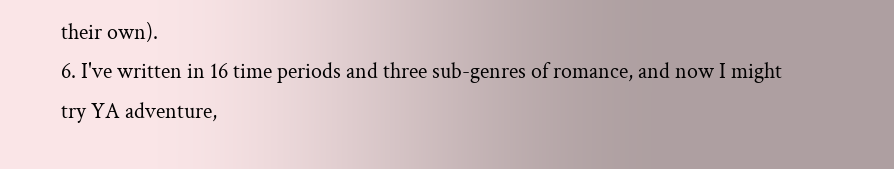their own).
6. I've written in 16 time periods and three sub-genres of romance, and now I might try YA adventure,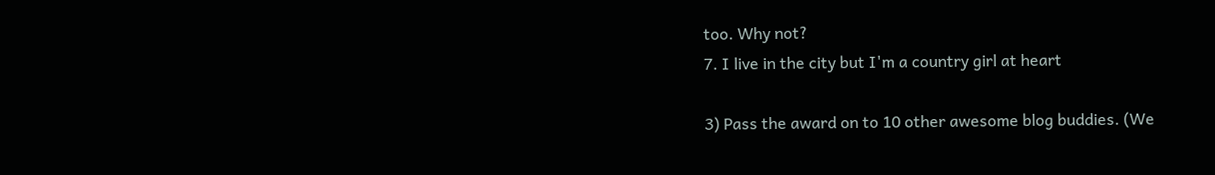too. Why not?
7. I live in the city but I'm a country girl at heart

3) Pass the award on to 10 other awesome blog buddies. (We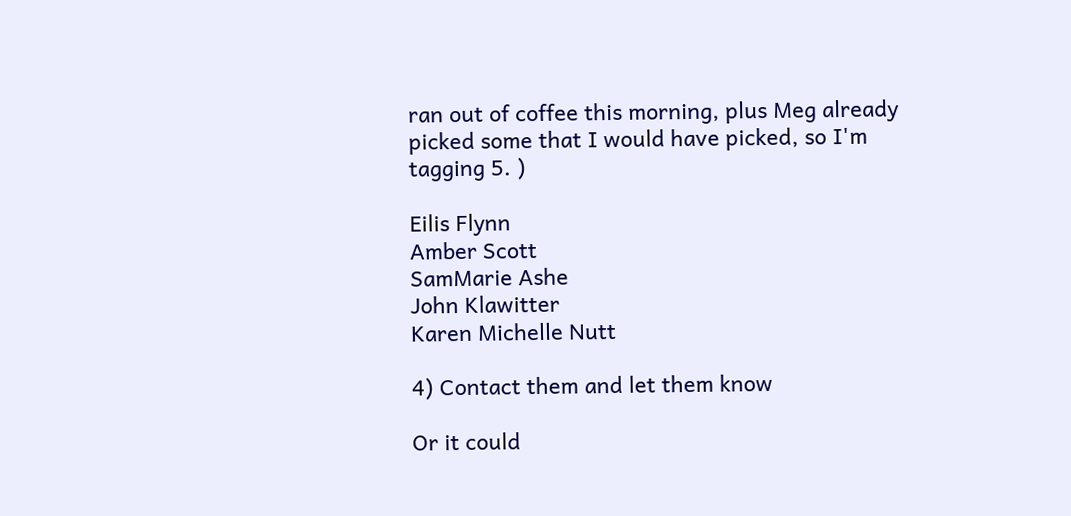ran out of coffee this morning, plus Meg already picked some that I would have picked, so I'm tagging 5. )

Eilis Flynn
Amber Scott
SamMarie Ashe
John Klawitter
Karen Michelle Nutt

4) Contact them and let them know

Or it could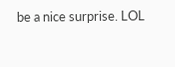be a nice surprise. LOL